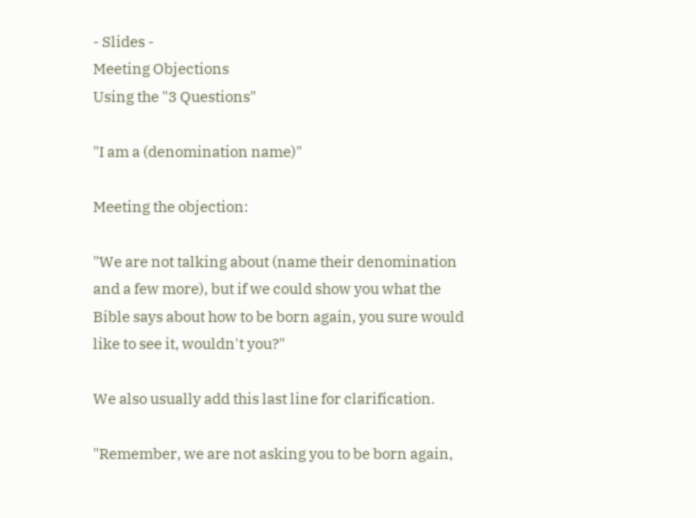- Slides -
Meeting Objections
Using the "3 Questions"

"I am a (denomination name)"

Meeting the objection:

"We are not talking about (name their denomination and a few more), but if we could show you what the Bible says about how to be born again, you sure would like to see it, wouldn't you?"

We also usually add this last line for clarification.

"Remember, we are not asking you to be born again,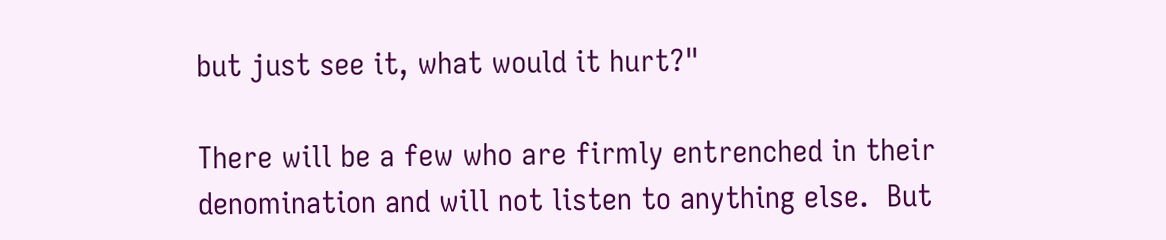but just see it, what would it hurt?"

There will be a few who are firmly entrenched in their denomination and will not listen to anything else.  But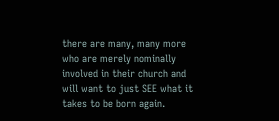there are many, many more who are merely nominally involved in their church and will want to just SEE what it takes to be born again.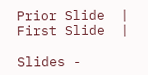Prior Slide  |  First Slide  |

Slides -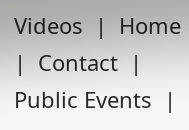Videos  |  Home  |  Contact  |  Public Events  |